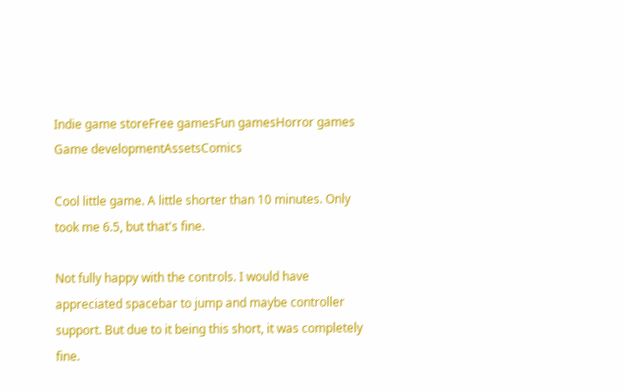Indie game storeFree gamesFun gamesHorror games
Game developmentAssetsComics

Cool little game. A little shorter than 10 minutes. Only took me 6.5, but that's fine.

Not fully happy with the controls. I would have appreciated spacebar to jump and maybe controller support. But due to it being this short, it was completely fine.